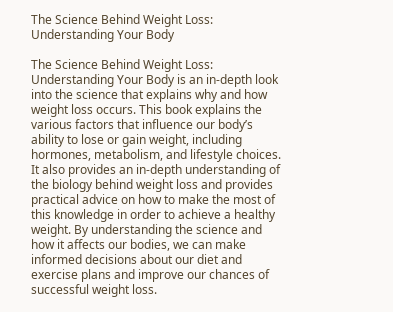The Science Behind Weight Loss: Understanding Your Body

The Science Behind Weight Loss: Understanding Your Body is an in-depth look into the science that explains why and how weight loss occurs. This book explains the various factors that influence our body’s ability to lose or gain weight, including hormones, metabolism, and lifestyle choices. It also provides an in-depth understanding of the biology behind weight loss and provides practical advice on how to make the most of this knowledge in order to achieve a healthy weight. By understanding the science and how it affects our bodies, we can make informed decisions about our diet and exercise plans and improve our chances of successful weight loss.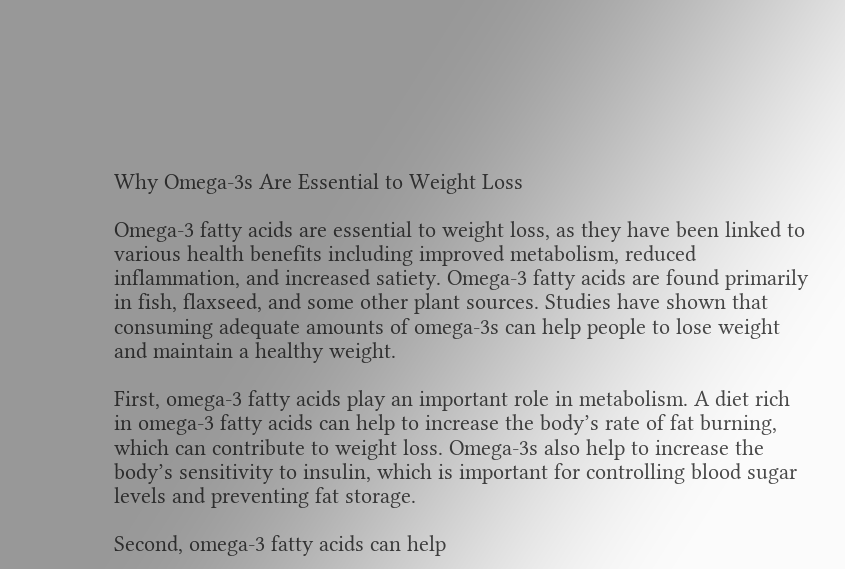Why Omega-3s Are Essential to Weight Loss

Omega-3 fatty acids are essential to weight loss, as they have been linked to various health benefits including improved metabolism, reduced inflammation, and increased satiety. Omega-3 fatty acids are found primarily in fish, flaxseed, and some other plant sources. Studies have shown that consuming adequate amounts of omega-3s can help people to lose weight and maintain a healthy weight.

First, omega-3 fatty acids play an important role in metabolism. A diet rich in omega-3 fatty acids can help to increase the body’s rate of fat burning, which can contribute to weight loss. Omega-3s also help to increase the body’s sensitivity to insulin, which is important for controlling blood sugar levels and preventing fat storage.

Second, omega-3 fatty acids can help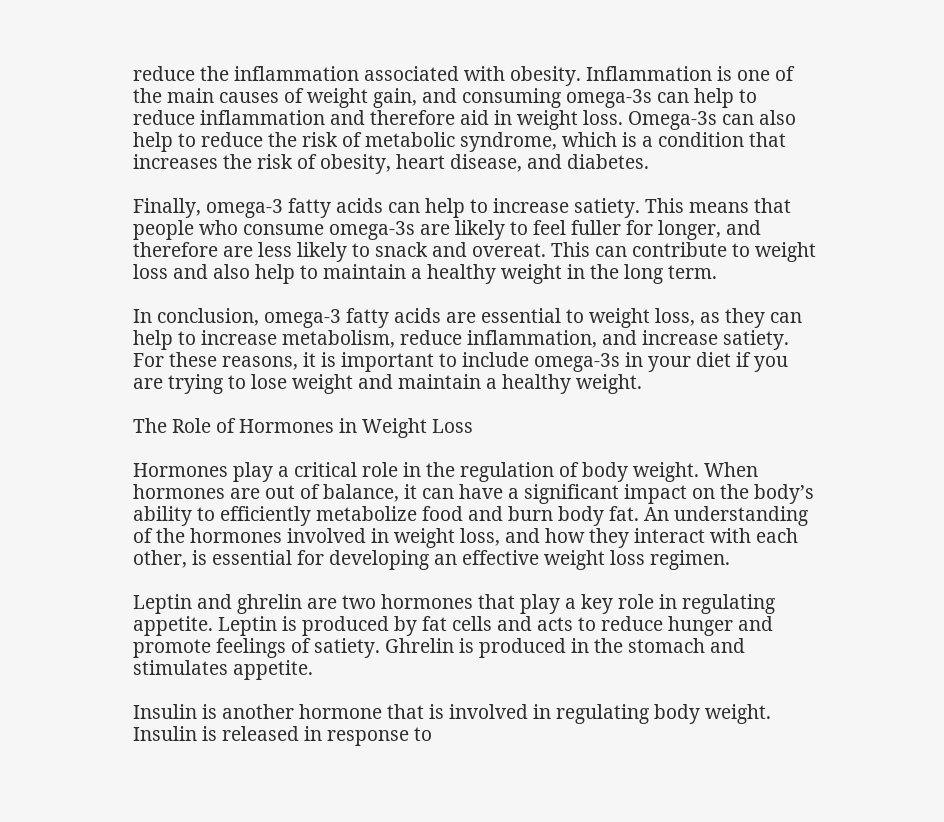reduce the inflammation associated with obesity. Inflammation is one of the main causes of weight gain, and consuming omega-3s can help to reduce inflammation and therefore aid in weight loss. Omega-3s can also help to reduce the risk of metabolic syndrome, which is a condition that increases the risk of obesity, heart disease, and diabetes.

Finally, omega-3 fatty acids can help to increase satiety. This means that people who consume omega-3s are likely to feel fuller for longer, and therefore are less likely to snack and overeat. This can contribute to weight loss and also help to maintain a healthy weight in the long term.

In conclusion, omega-3 fatty acids are essential to weight loss, as they can help to increase metabolism, reduce inflammation, and increase satiety. For these reasons, it is important to include omega-3s in your diet if you are trying to lose weight and maintain a healthy weight.

The Role of Hormones in Weight Loss

Hormones play a critical role in the regulation of body weight. When hormones are out of balance, it can have a significant impact on the body’s ability to efficiently metabolize food and burn body fat. An understanding of the hormones involved in weight loss, and how they interact with each other, is essential for developing an effective weight loss regimen.

Leptin and ghrelin are two hormones that play a key role in regulating appetite. Leptin is produced by fat cells and acts to reduce hunger and promote feelings of satiety. Ghrelin is produced in the stomach and stimulates appetite.

Insulin is another hormone that is involved in regulating body weight. Insulin is released in response to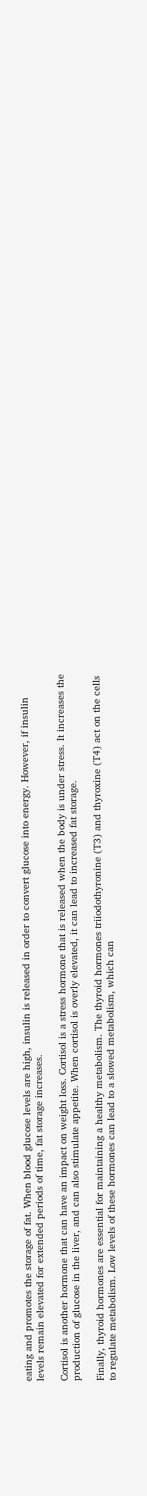eating and promotes the storage of fat. When blood glucose levels are high, insulin is released in order to convert glucose into energy. However, if insulin levels remain elevated for extended periods of time, fat storage increases.

Cortisol is another hormone that can have an impact on weight loss. Cortisol is a stress hormone that is released when the body is under stress. It increases the production of glucose in the liver, and can also stimulate appetite. When cortisol is overly elevated, it can lead to increased fat storage.

Finally, thyroid hormones are essential for maintaining a healthy metabolism. The thyroid hormones triiodothyronine (T3) and thyroxine (T4) act on the cells to regulate metabolism. Low levels of these hormones can lead to a slowed metabolism, which can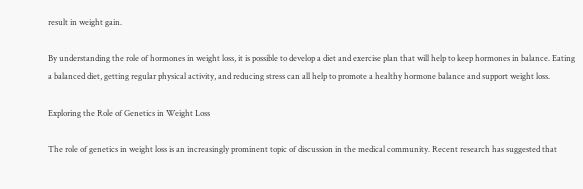result in weight gain.

By understanding the role of hormones in weight loss, it is possible to develop a diet and exercise plan that will help to keep hormones in balance. Eating a balanced diet, getting regular physical activity, and reducing stress can all help to promote a healthy hormone balance and support weight loss.

Exploring the Role of Genetics in Weight Loss

The role of genetics in weight loss is an increasingly prominent topic of discussion in the medical community. Recent research has suggested that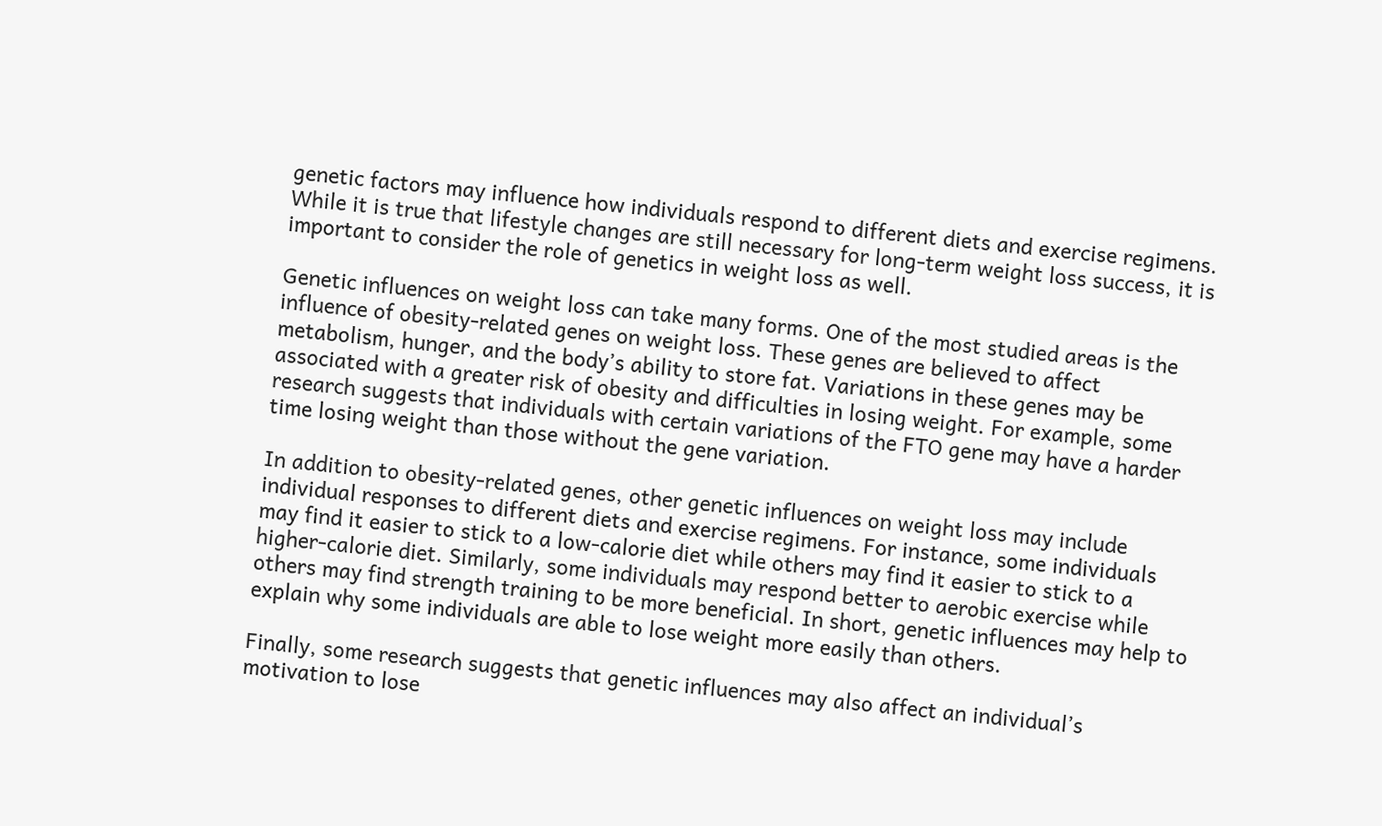genetic factors may influence how individuals respond to different diets and exercise regimens. While it is true that lifestyle changes are still necessary for long-term weight loss success, it is important to consider the role of genetics in weight loss as well.

Genetic influences on weight loss can take many forms. One of the most studied areas is the influence of obesity-related genes on weight loss. These genes are believed to affect metabolism, hunger, and the body’s ability to store fat. Variations in these genes may be associated with a greater risk of obesity and difficulties in losing weight. For example, some research suggests that individuals with certain variations of the FTO gene may have a harder time losing weight than those without the gene variation.

In addition to obesity-related genes, other genetic influences on weight loss may include individual responses to different diets and exercise regimens. For instance, some individuals may find it easier to stick to a low-calorie diet while others may find it easier to stick to a higher-calorie diet. Similarly, some individuals may respond better to aerobic exercise while others may find strength training to be more beneficial. In short, genetic influences may help to explain why some individuals are able to lose weight more easily than others.

Finally, some research suggests that genetic influences may also affect an individual’s motivation to lose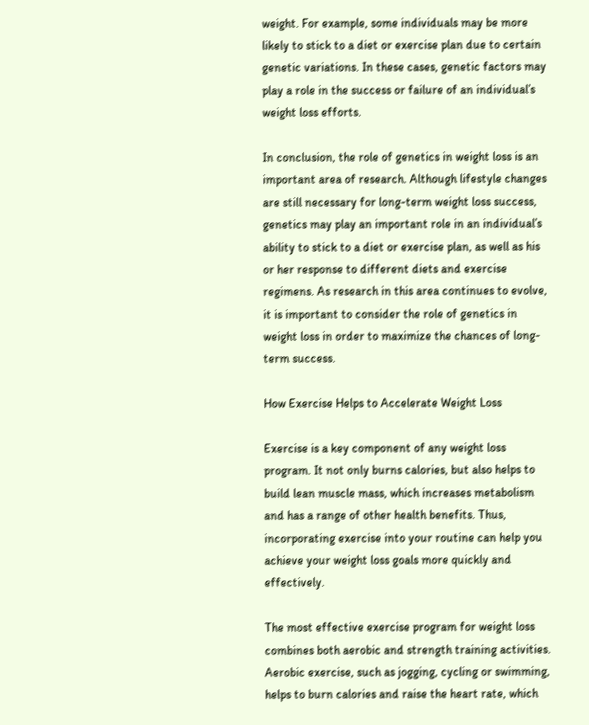weight. For example, some individuals may be more likely to stick to a diet or exercise plan due to certain genetic variations. In these cases, genetic factors may play a role in the success or failure of an individual’s weight loss efforts.

In conclusion, the role of genetics in weight loss is an important area of research. Although lifestyle changes are still necessary for long-term weight loss success, genetics may play an important role in an individual’s ability to stick to a diet or exercise plan, as well as his or her response to different diets and exercise regimens. As research in this area continues to evolve, it is important to consider the role of genetics in weight loss in order to maximize the chances of long-term success.

How Exercise Helps to Accelerate Weight Loss

Exercise is a key component of any weight loss program. It not only burns calories, but also helps to build lean muscle mass, which increases metabolism and has a range of other health benefits. Thus, incorporating exercise into your routine can help you achieve your weight loss goals more quickly and effectively.

The most effective exercise program for weight loss combines both aerobic and strength training activities. Aerobic exercise, such as jogging, cycling or swimming, helps to burn calories and raise the heart rate, which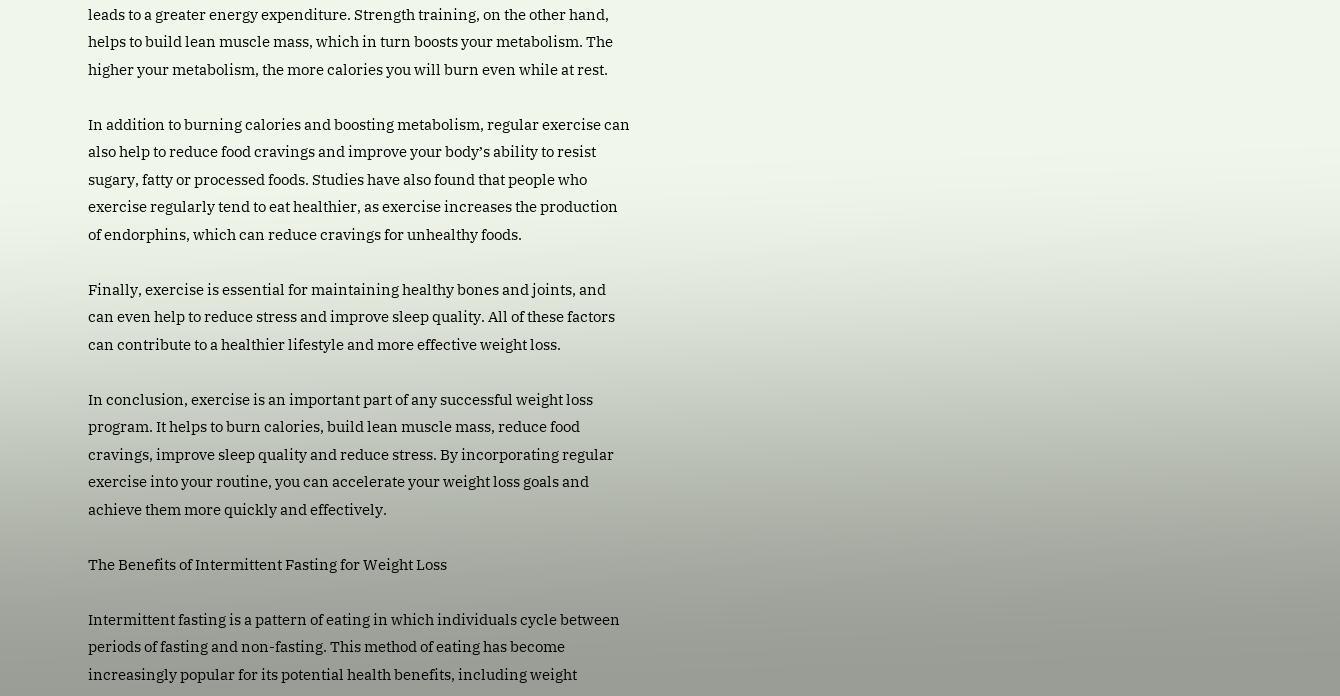leads to a greater energy expenditure. Strength training, on the other hand, helps to build lean muscle mass, which in turn boosts your metabolism. The higher your metabolism, the more calories you will burn even while at rest.

In addition to burning calories and boosting metabolism, regular exercise can also help to reduce food cravings and improve your body’s ability to resist sugary, fatty or processed foods. Studies have also found that people who exercise regularly tend to eat healthier, as exercise increases the production of endorphins, which can reduce cravings for unhealthy foods.

Finally, exercise is essential for maintaining healthy bones and joints, and can even help to reduce stress and improve sleep quality. All of these factors can contribute to a healthier lifestyle and more effective weight loss.

In conclusion, exercise is an important part of any successful weight loss program. It helps to burn calories, build lean muscle mass, reduce food cravings, improve sleep quality and reduce stress. By incorporating regular exercise into your routine, you can accelerate your weight loss goals and achieve them more quickly and effectively.

The Benefits of Intermittent Fasting for Weight Loss

Intermittent fasting is a pattern of eating in which individuals cycle between periods of fasting and non-fasting. This method of eating has become increasingly popular for its potential health benefits, including weight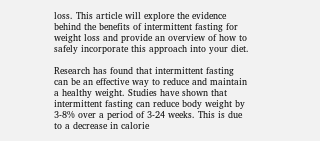loss. This article will explore the evidence behind the benefits of intermittent fasting for weight loss and provide an overview of how to safely incorporate this approach into your diet.

Research has found that intermittent fasting can be an effective way to reduce and maintain a healthy weight. Studies have shown that intermittent fasting can reduce body weight by 3-8% over a period of 3-24 weeks. This is due to a decrease in calorie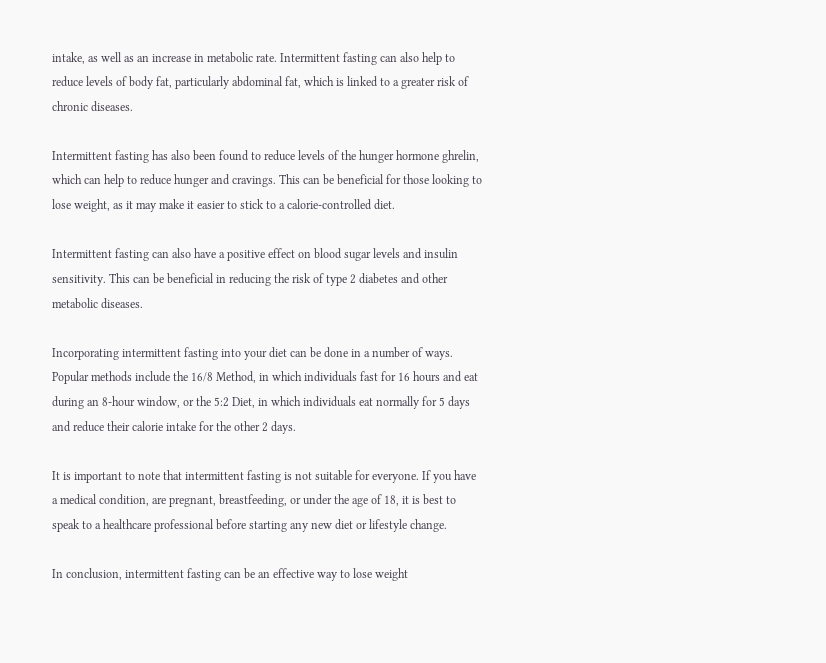intake, as well as an increase in metabolic rate. Intermittent fasting can also help to reduce levels of body fat, particularly abdominal fat, which is linked to a greater risk of chronic diseases.

Intermittent fasting has also been found to reduce levels of the hunger hormone ghrelin, which can help to reduce hunger and cravings. This can be beneficial for those looking to lose weight, as it may make it easier to stick to a calorie-controlled diet.

Intermittent fasting can also have a positive effect on blood sugar levels and insulin sensitivity. This can be beneficial in reducing the risk of type 2 diabetes and other metabolic diseases.

Incorporating intermittent fasting into your diet can be done in a number of ways. Popular methods include the 16/8 Method, in which individuals fast for 16 hours and eat during an 8-hour window, or the 5:2 Diet, in which individuals eat normally for 5 days and reduce their calorie intake for the other 2 days.

It is important to note that intermittent fasting is not suitable for everyone. If you have a medical condition, are pregnant, breastfeeding, or under the age of 18, it is best to speak to a healthcare professional before starting any new diet or lifestyle change.

In conclusion, intermittent fasting can be an effective way to lose weight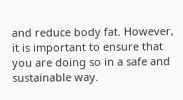and reduce body fat. However, it is important to ensure that you are doing so in a safe and sustainable way.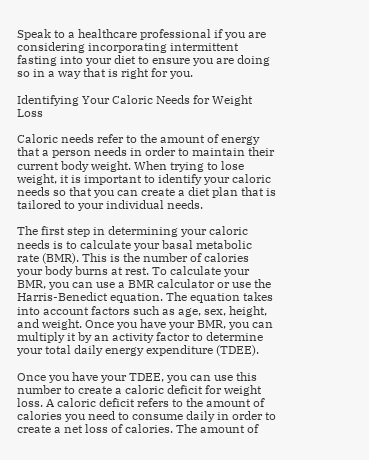Speak to a healthcare professional if you are considering incorporating intermittent fasting into your diet to ensure you are doing so in a way that is right for you.

Identifying Your Caloric Needs for Weight Loss

Caloric needs refer to the amount of energy that a person needs in order to maintain their current body weight. When trying to lose weight, it is important to identify your caloric needs so that you can create a diet plan that is tailored to your individual needs.

The first step in determining your caloric needs is to calculate your basal metabolic rate (BMR). This is the number of calories your body burns at rest. To calculate your BMR, you can use a BMR calculator or use the Harris-Benedict equation. The equation takes into account factors such as age, sex, height, and weight. Once you have your BMR, you can multiply it by an activity factor to determine your total daily energy expenditure (TDEE).

Once you have your TDEE, you can use this number to create a caloric deficit for weight loss. A caloric deficit refers to the amount of calories you need to consume daily in order to create a net loss of calories. The amount of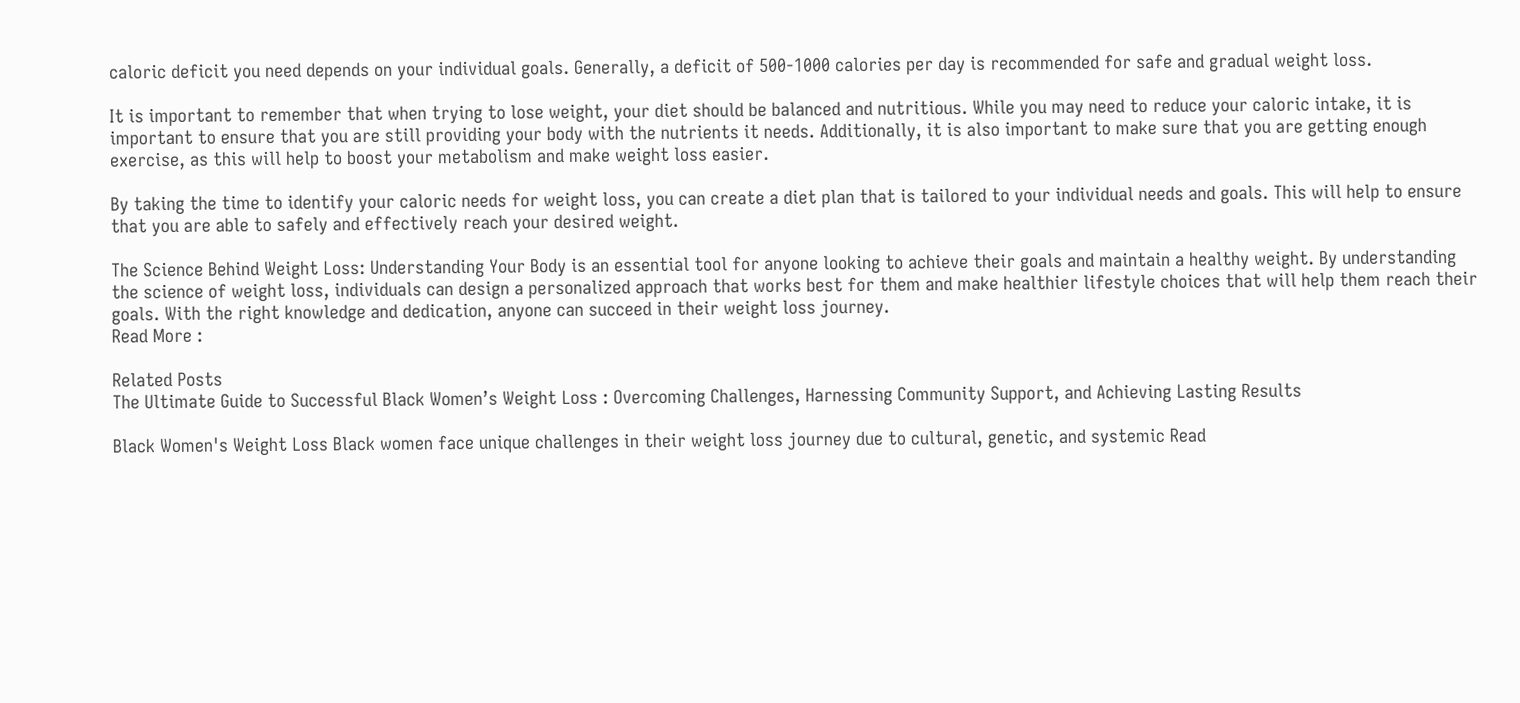caloric deficit you need depends on your individual goals. Generally, a deficit of 500-1000 calories per day is recommended for safe and gradual weight loss.

It is important to remember that when trying to lose weight, your diet should be balanced and nutritious. While you may need to reduce your caloric intake, it is important to ensure that you are still providing your body with the nutrients it needs. Additionally, it is also important to make sure that you are getting enough exercise, as this will help to boost your metabolism and make weight loss easier.

By taking the time to identify your caloric needs for weight loss, you can create a diet plan that is tailored to your individual needs and goals. This will help to ensure that you are able to safely and effectively reach your desired weight.

The Science Behind Weight Loss: Understanding Your Body is an essential tool for anyone looking to achieve their goals and maintain a healthy weight. By understanding the science of weight loss, individuals can design a personalized approach that works best for them and make healthier lifestyle choices that will help them reach their goals. With the right knowledge and dedication, anyone can succeed in their weight loss journey.
Read More :

Related Posts
The Ultimate Guide to Successful Black Women’s Weight Loss : Overcoming Challenges, Harnessing Community Support, and Achieving Lasting Results

Black Women's Weight Loss Black women face unique challenges in their weight loss journey due to cultural, genetic, and systemic Read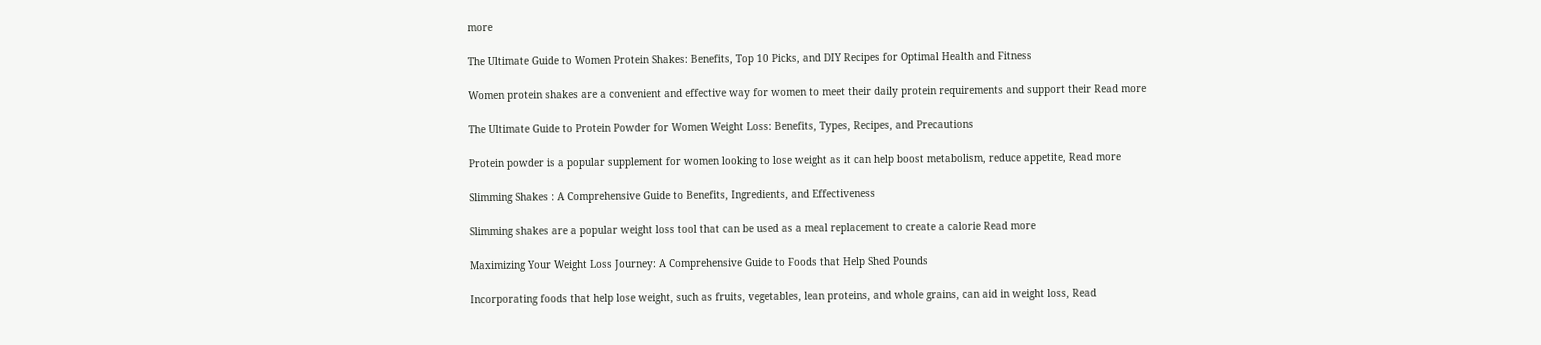more

The Ultimate Guide to Women Protein Shakes: Benefits, Top 10 Picks, and DIY Recipes for Optimal Health and Fitness

Women protein shakes are a convenient and effective way for women to meet their daily protein requirements and support their Read more

The Ultimate Guide to Protein Powder for Women Weight Loss: Benefits, Types, Recipes, and Precautions

Protein powder is a popular supplement for women looking to lose weight as it can help boost metabolism, reduce appetite, Read more

Slimming Shakes : A Comprehensive Guide to Benefits, Ingredients, and Effectiveness

Slimming shakes are a popular weight loss tool that can be used as a meal replacement to create a calorie Read more

Maximizing Your Weight Loss Journey: A Comprehensive Guide to Foods that Help Shed Pounds

Incorporating foods that help lose weight, such as fruits, vegetables, lean proteins, and whole grains, can aid in weight loss, Read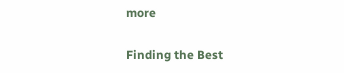more

Finding the Best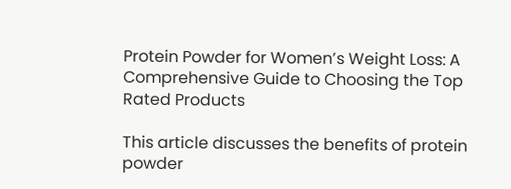Protein Powder for Women’s Weight Loss: A Comprehensive Guide to Choosing the Top Rated Products

This article discusses the benefits of protein powder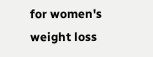for women's weight loss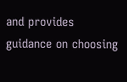and provides guidance on choosing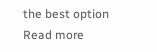the best option Read more